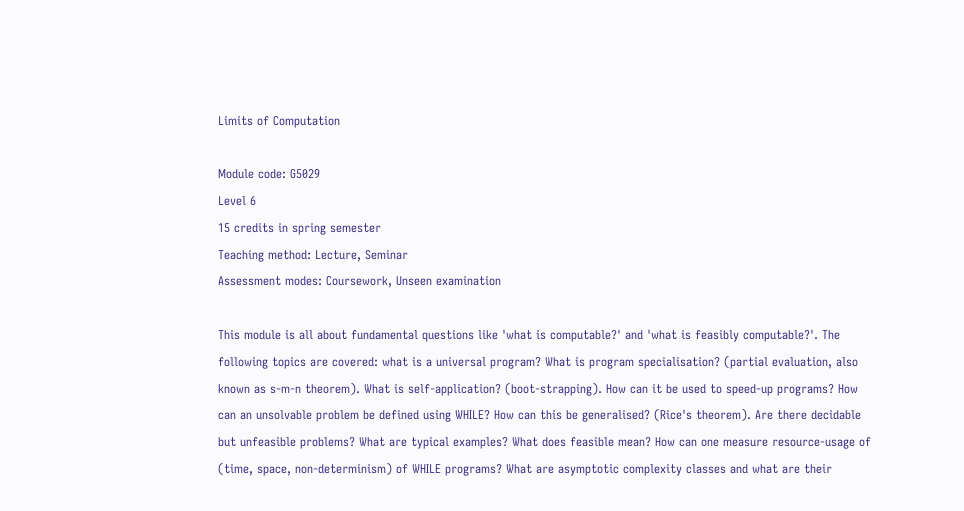Limits of Computation

Module code: G5029
Level 6
15 credits in spring semester
Teaching method: Lecture, Seminar
Assessment modes: Coursework, Unseen examination

This module is all about fundamental questions like 'what is computable?' and 'what is feasibly computable?'. The following topics are covered: what is a universal program? What is program specialisation? (partial evaluation, also known as s-m-n theorem). What is self-application? (boot-strapping). How can it be used to speed-up programs? How can an unsolvable problem be defined using WHILE? How can this be generalised? (Rice's theorem). Are there decidable but unfeasible problems? What are typical examples? What does feasible mean? How can one measure resource-usage of (time, space, non-determinism) of WHILE programs? What are asymptotic complexity classes and what are their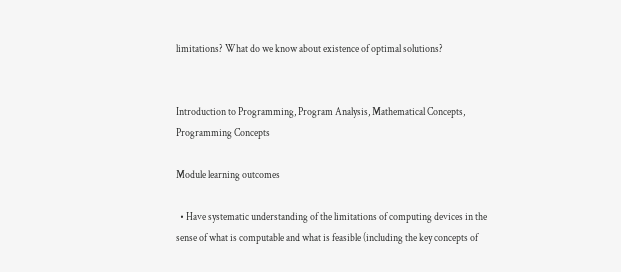limitations? What do we know about existence of optimal solutions?


Introduction to Programming, Program Analysis, Mathematical Concepts, Programming Concepts

Module learning outcomes

  • Have systematic understanding of the limitations of computing devices in the sense of what is computable and what is feasible (including the key concepts of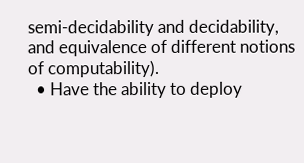semi-decidability and decidability, and equivalence of different notions of computability).
  • Have the ability to deploy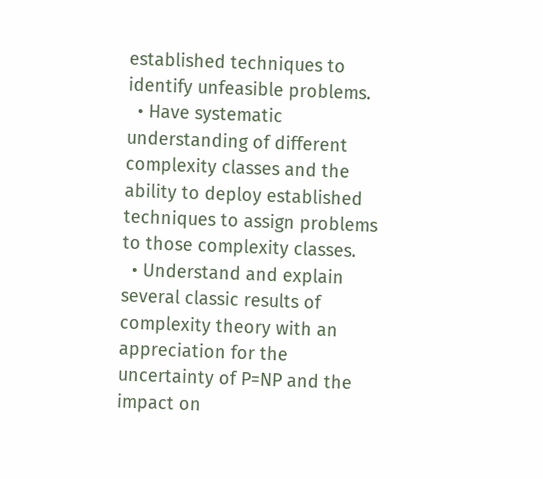established techniques to identify unfeasible problems.
  • Have systematic understanding of different complexity classes and the ability to deploy established techniques to assign problems to those complexity classes.
  • Understand and explain several classic results of complexity theory with an appreciation for the uncertainty of P=NP and the impact on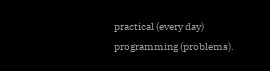practical (every day) programming (problems).